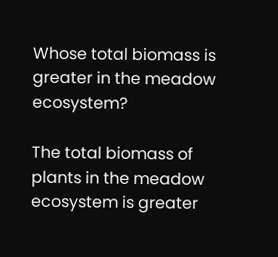Whose total biomass is greater in the meadow ecosystem?

The total biomass of plants in the meadow ecosystem is greater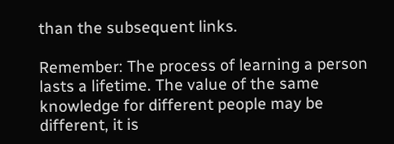than the subsequent links.

Remember: The process of learning a person lasts a lifetime. The value of the same knowledge for different people may be different, it is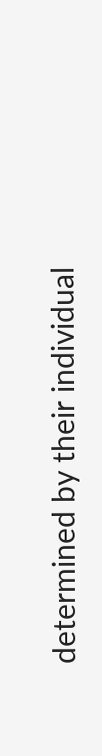determined by their individual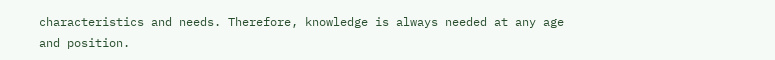characteristics and needs. Therefore, knowledge is always needed at any age and position.